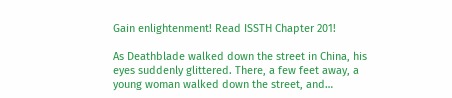Gain enlightenment! Read ISSTH Chapter 201!

As Deathblade walked down the street in China, his eyes suddenly glittered. There, a few feet away, a young woman walked down the street, and…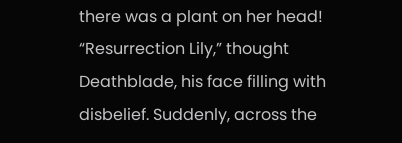there was a plant on her head! “Resurrection Lily,” thought Deathblade, his face filling with disbelief. Suddenly, across the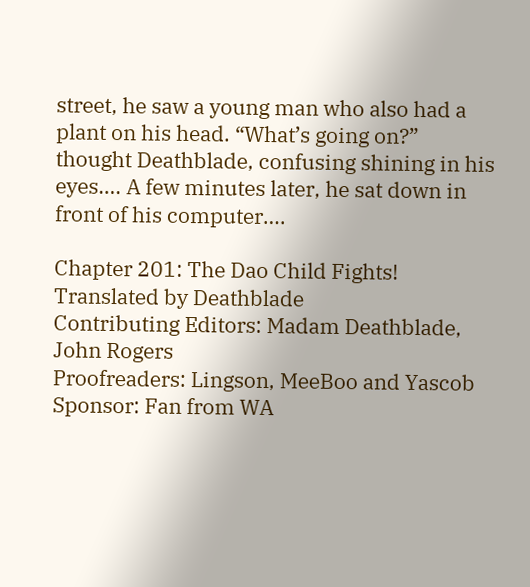street, he saw a young man who also had a plant on his head. “What’s going on?” thought Deathblade, confusing shining in his eyes…. A few minutes later, he sat down in front of his computer….

Chapter 201: The Dao Child Fights!
Translated by Deathblade
Contributing Editors: Madam Deathblade, John Rogers
Proofreaders: Lingson, MeeBoo and Yascob
Sponsor: Fan from WA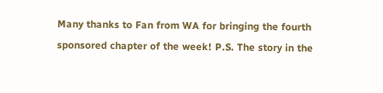Many thanks to Fan from WA for bringing the fourth sponsored chapter of the week! P.S. The story in the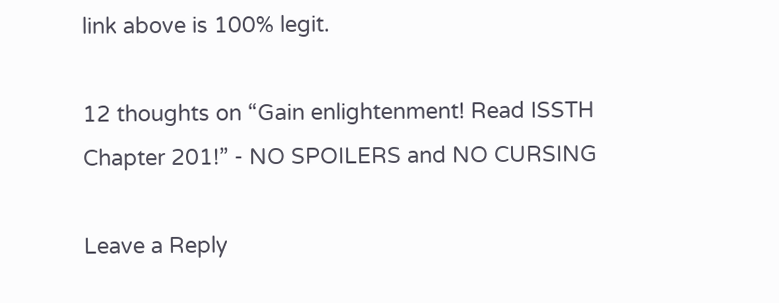link above is 100% legit.

12 thoughts on “Gain enlightenment! Read ISSTH Chapter 201!” - NO SPOILERS and NO CURSING

Leave a Reply